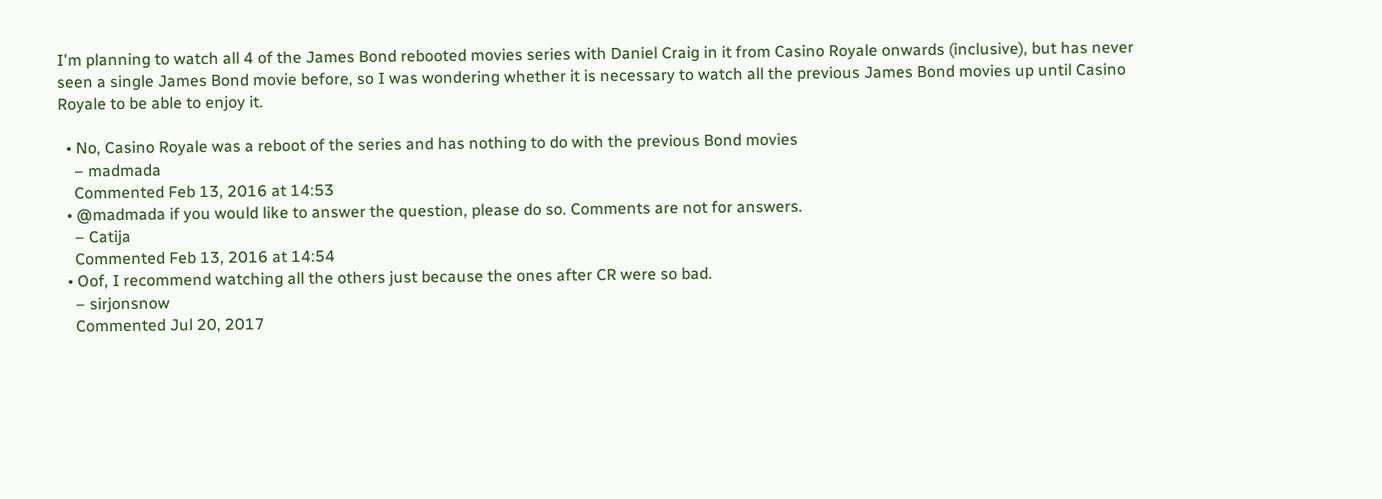I'm planning to watch all 4 of the James Bond rebooted movies series with Daniel Craig in it from Casino Royale onwards (inclusive), but has never seen a single James Bond movie before, so I was wondering whether it is necessary to watch all the previous James Bond movies up until Casino Royale to be able to enjoy it.

  • No, Casino Royale was a reboot of the series and has nothing to do with the previous Bond movies
    – madmada
    Commented Feb 13, 2016 at 14:53
  • @madmada if you would like to answer the question, please do so. Comments are not for answers.
    – Catija
    Commented Feb 13, 2016 at 14:54
  • Oof, I recommend watching all the others just because the ones after CR were so bad.
    – sirjonsnow
    Commented Jul 20, 2017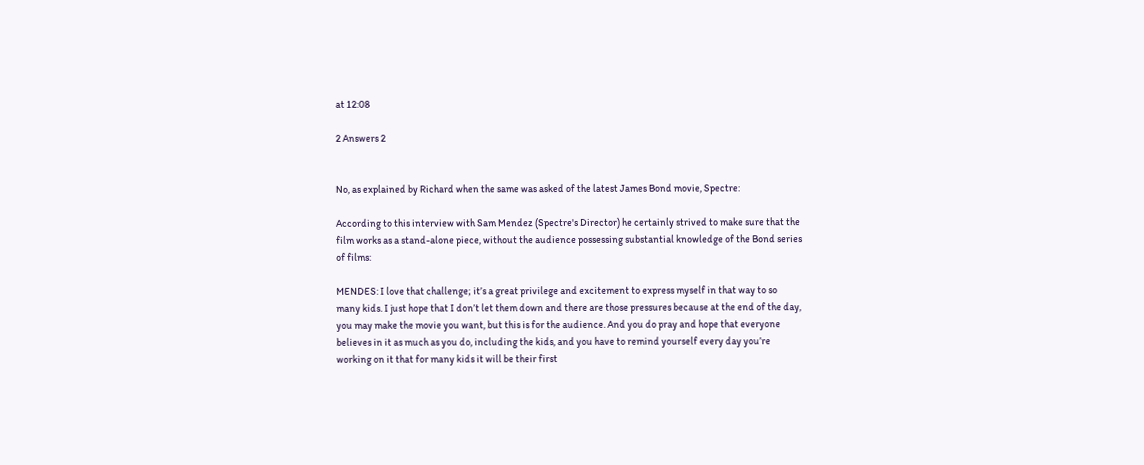at 12:08

2 Answers 2


No, as explained by Richard when the same was asked of the latest James Bond movie, Spectre:

According to this interview with Sam Mendez (Spectre's Director) he certainly strived to make sure that the film works as a stand-alone piece, without the audience possessing substantial knowledge of the Bond series of films:

MENDES: I love that challenge; it’s a great privilege and excitement to express myself in that way to so many kids. I just hope that I don’t let them down and there are those pressures because at the end of the day, you may make the movie you want, but this is for the audience. And you do pray and hope that everyone believes in it as much as you do, including the kids, and you have to remind yourself every day you’re working on it that for many kids it will be their first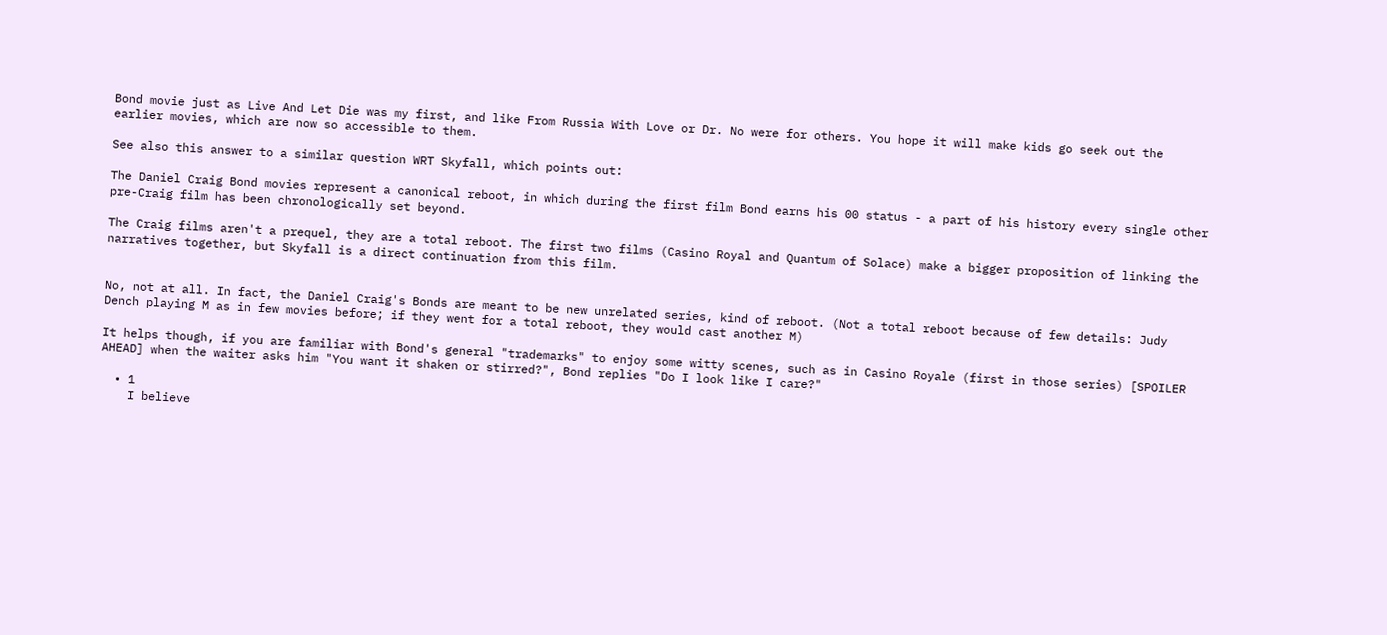Bond movie just as Live And Let Die was my first, and like From Russia With Love or Dr. No were for others. You hope it will make kids go seek out the earlier movies, which are now so accessible to them.

See also this answer to a similar question WRT Skyfall, which points out:

The Daniel Craig Bond movies represent a canonical reboot, in which during the first film Bond earns his 00 status - a part of his history every single other pre-Craig film has been chronologically set beyond.

The Craig films aren't a prequel, they are a total reboot. The first two films (Casino Royal and Quantum of Solace) make a bigger proposition of linking the narratives together, but Skyfall is a direct continuation from this film.


No, not at all. In fact, the Daniel Craig's Bonds are meant to be new unrelated series, kind of reboot. (Not a total reboot because of few details: Judy Dench playing M as in few movies before; if they went for a total reboot, they would cast another M)

It helps though, if you are familiar with Bond's general "trademarks" to enjoy some witty scenes, such as in Casino Royale (first in those series) [SPOILER AHEAD] when the waiter asks him "You want it shaken or stirred?", Bond replies "Do I look like I care?"

  • 1
    I believe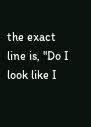the exact line is, "Do I look like I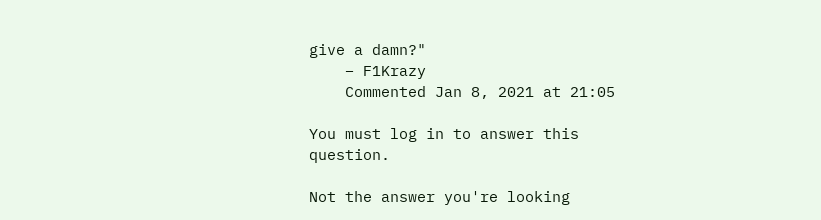give a damn?"
    – F1Krazy
    Commented Jan 8, 2021 at 21:05

You must log in to answer this question.

Not the answer you're looking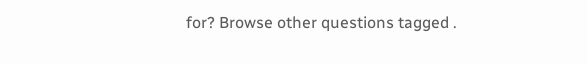for? Browse other questions tagged .